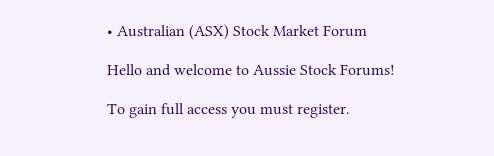• Australian (ASX) Stock Market Forum

Hello and welcome to Aussie Stock Forums!

To gain full access you must register.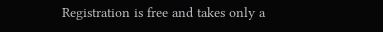Registration is free and takes only a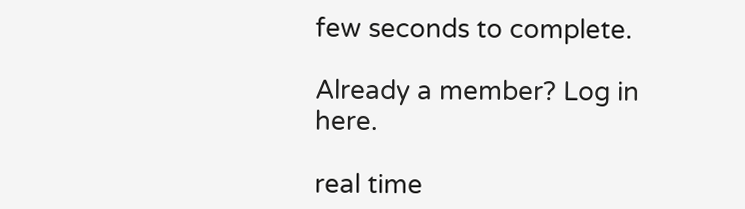few seconds to complete.

Already a member? Log in here.

real time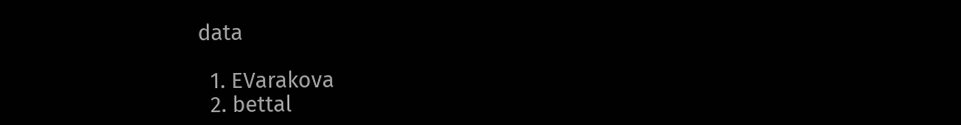data

  1. EVarakova
  2. bettal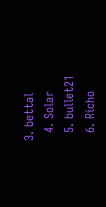3. bettal
  4. Solar
  5. bullet21
  6. Richo